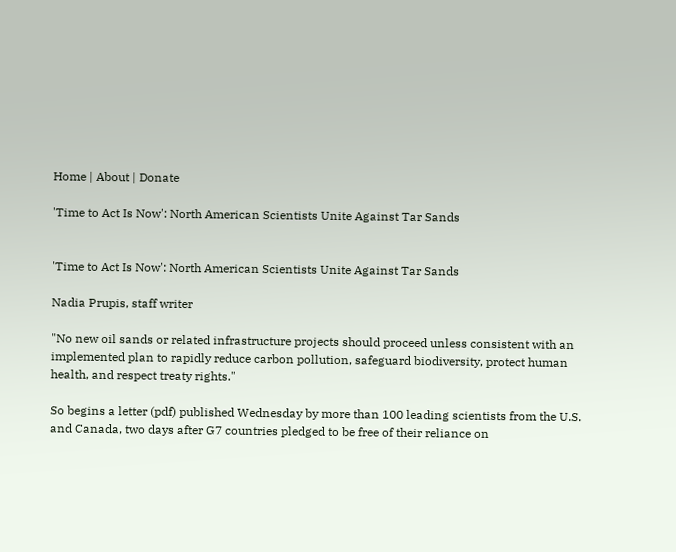Home | About | Donate

'Time to Act Is Now': North American Scientists Unite Against Tar Sands


'Time to Act Is Now': North American Scientists Unite Against Tar Sands

Nadia Prupis, staff writer

"No new oil sands or related infrastructure projects should proceed unless consistent with an implemented plan to rapidly reduce carbon pollution, safeguard biodiversity, protect human health, and respect treaty rights."

So begins a letter (pdf) published Wednesday by more than 100 leading scientists from the U.S. and Canada, two days after G7 countries pledged to be free of their reliance on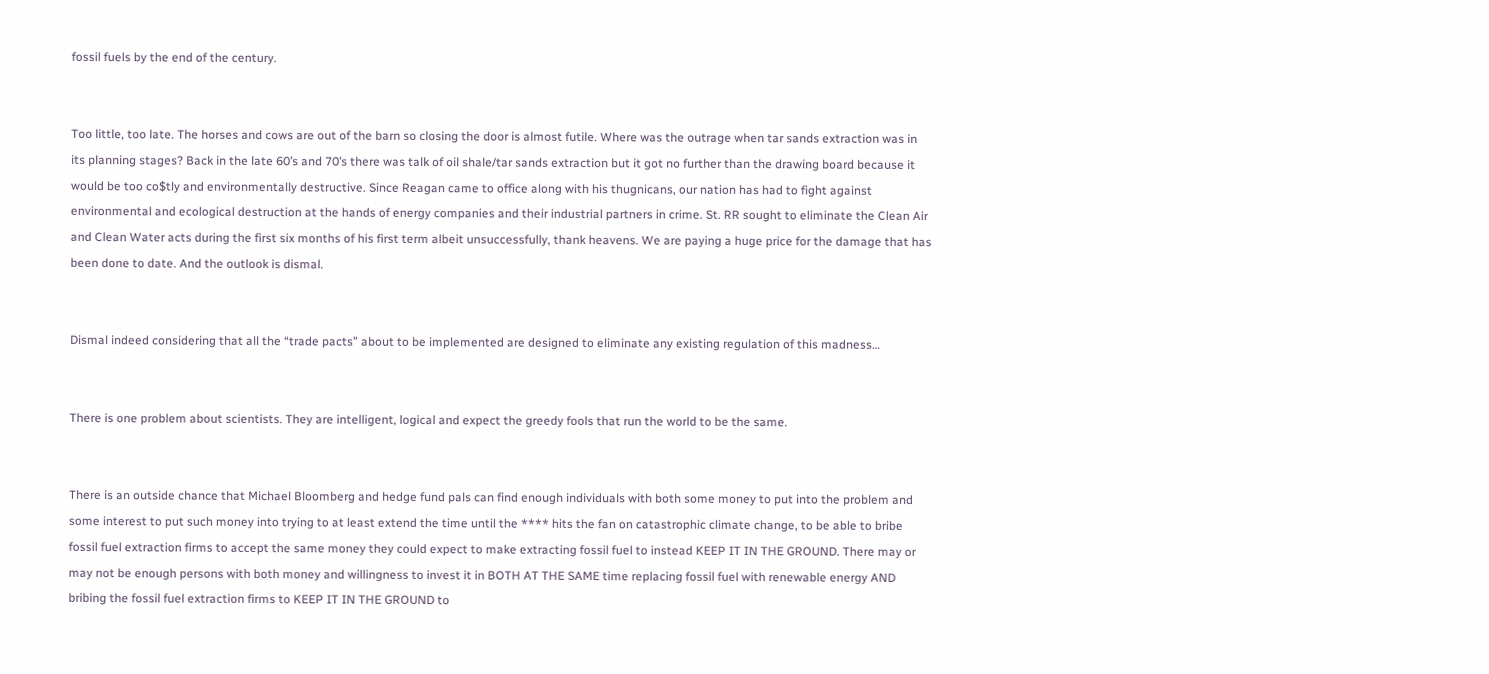fossil fuels by the end of the century.


Too little, too late. The horses and cows are out of the barn so closing the door is almost futile. Where was the outrage when tar sands extraction was in its planning stages? Back in the late 60’s and 70’s there was talk of oil shale/tar sands extraction but it got no further than the drawing board because it would be too co$tly and environmentally destructive. Since Reagan came to office along with his thugnicans, our nation has had to fight against environmental and ecological destruction at the hands of energy companies and their industrial partners in crime. St. RR sought to eliminate the Clean Air and Clean Water acts during the first six months of his first term albeit unsuccessfully, thank heavens. We are paying a huge price for the damage that has been done to date. And the outlook is dismal.


Dismal indeed considering that all the “trade pacts” about to be implemented are designed to eliminate any existing regulation of this madness…


There is one problem about scientists. They are intelligent, logical and expect the greedy fools that run the world to be the same.


There is an outside chance that Michael Bloomberg and hedge fund pals can find enough individuals with both some money to put into the problem and some interest to put such money into trying to at least extend the time until the **** hits the fan on catastrophic climate change, to be able to bribe fossil fuel extraction firms to accept the same money they could expect to make extracting fossil fuel to instead KEEP IT IN THE GROUND. There may or may not be enough persons with both money and willingness to invest it in BOTH AT THE SAME time replacing fossil fuel with renewable energy AND bribing the fossil fuel extraction firms to KEEP IT IN THE GROUND to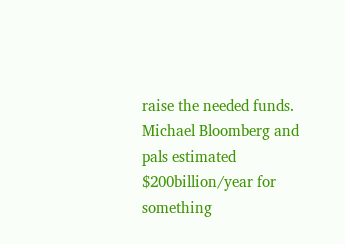raise the needed funds. Michael Bloomberg and pals estimated $200billion/year for something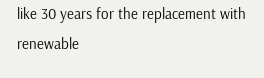like 30 years for the replacement with renewable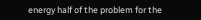energy half of the problem for the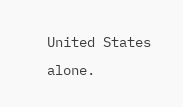United States alone.